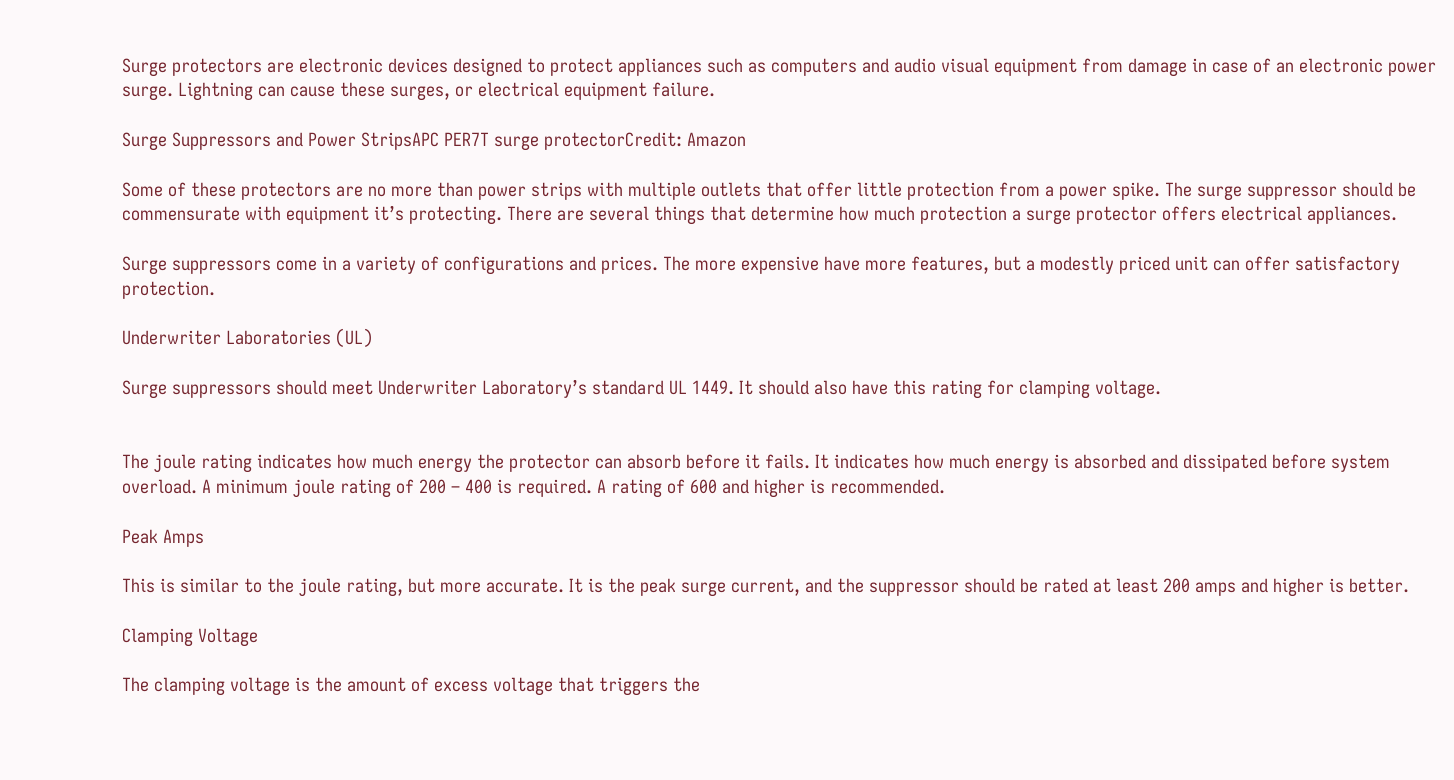Surge protectors are electronic devices designed to protect appliances such as computers and audio visual equipment from damage in case of an electronic power surge. Lightning can cause these surges, or electrical equipment failure.

Surge Suppressors and Power StripsAPC PER7T surge protectorCredit: Amazon

Some of these protectors are no more than power strips with multiple outlets that offer little protection from a power spike. The surge suppressor should be commensurate with equipment it’s protecting. There are several things that determine how much protection a surge protector offers electrical appliances.

Surge suppressors come in a variety of configurations and prices. The more expensive have more features, but a modestly priced unit can offer satisfactory protection.

Underwriter Laboratories (UL)

Surge suppressors should meet Underwriter Laboratory’s standard UL 1449. It should also have this rating for clamping voltage.


The joule rating indicates how much energy the protector can absorb before it fails. It indicates how much energy is absorbed and dissipated before system overload. A minimum joule rating of 200 – 400 is required. A rating of 600 and higher is recommended.

Peak Amps

This is similar to the joule rating, but more accurate. It is the peak surge current, and the suppressor should be rated at least 200 amps and higher is better.

Clamping Voltage

The clamping voltage is the amount of excess voltage that triggers the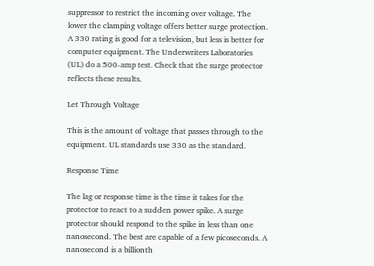suppressor to restrict the incoming over voltage. The lower the clamping voltage offers better surge protection. A 330 rating is good for a television, but less is better for computer equipment. The Underwriters Laboratories (UL) do a 500-amp test. Check that the surge protector reflects these results.

Let Through Voltage

This is the amount of voltage that passes through to the equipment. UL standards use 330 as the standard.

Response Time

The lag or response time is the time it takes for the protector to react to a sudden power spike. A surge protector should respond to the spike in less than one nanosecond. The best are capable of a few picoseconds. A nanosecond is a billionth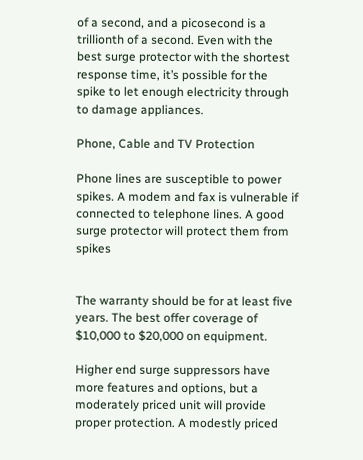of a second, and a picosecond is a trillionth of a second. Even with the best surge protector with the shortest response time, it’s possible for the spike to let enough electricity through to damage appliances.

Phone, Cable and TV Protection

Phone lines are susceptible to power spikes. A modem and fax is vulnerable if connected to telephone lines. A good surge protector will protect them from spikes


The warranty should be for at least five years. The best offer coverage of $10,000 to $20,000 on equipment.

Higher end surge suppressors have more features and options, but a moderately priced unit will provide proper protection. A modestly priced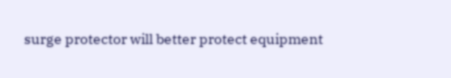surge protector will better protect equipment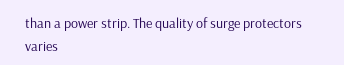than a power strip. The quality of surge protectors varies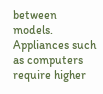between models. Appliances such as computers require higher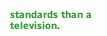standards than a television.